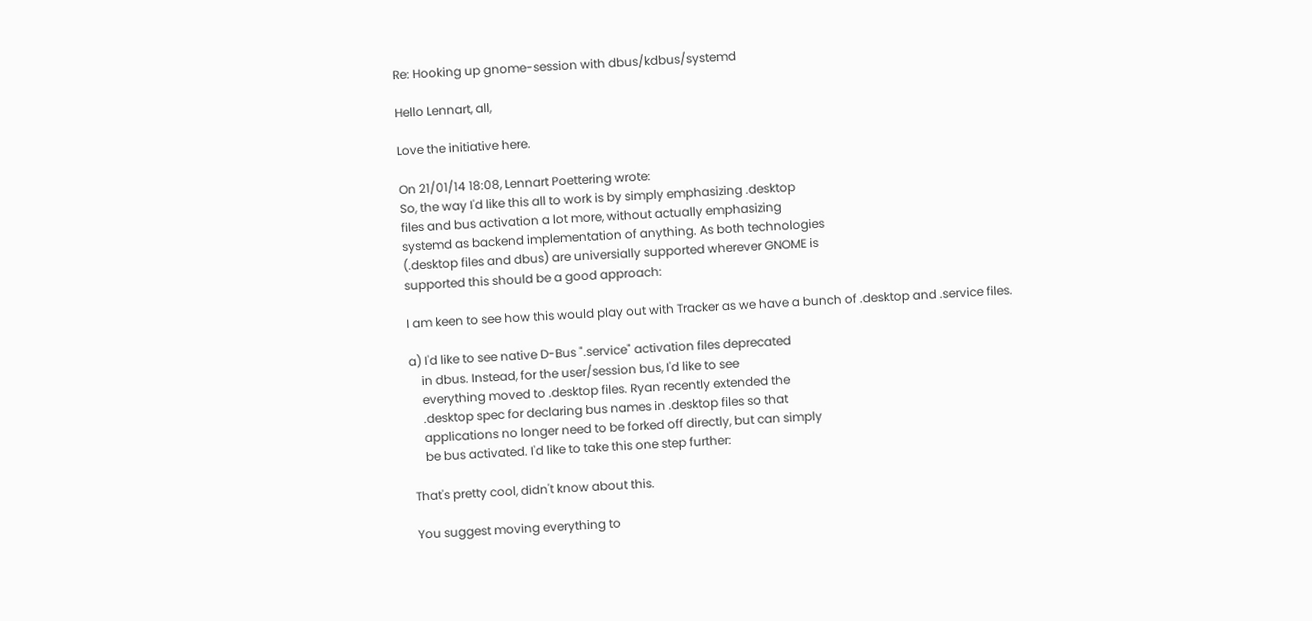Re: Hooking up gnome-session with dbus/kdbus/systemd

Hello Lennart, all,

Love the initiative here.

On 21/01/14 18:08, Lennart Poettering wrote:
So, the way I'd like this all to work is by simply emphasizing .desktop
files and bus activation a lot more, without actually emphasizing
systemd as backend implementation of anything. As both technologies
(.desktop files and dbus) are universially supported wherever GNOME is
supported this should be a good approach:

I am keen to see how this would play out with Tracker as we have a bunch of .desktop and .service files.

a) I'd like to see native D-Bus ".service" activation files deprecated
    in dbus. Instead, for the user/session bus, I'd like to see
    everything moved to .desktop files. Ryan recently extended the
    .desktop spec for declaring bus names in .desktop files so that
    applications no longer need to be forked off directly, but can simply
    be bus activated. I'd like to take this one step further:

That's pretty cool, didn't know about this.

You suggest moving everything to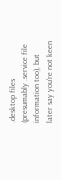.desktop files (presumably .service file information too), but later say you're not keen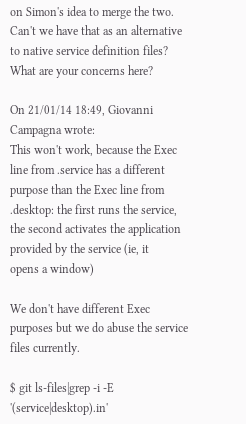on Simon's idea to merge the two. Can't we have that as an alternative to native service definition files? What are your concerns here?

On 21/01/14 18:49, Giovanni Campagna wrote:
This won't work, because the Exec line from .service has a different
purpose than the Exec line from .desktop: the first runs the service,
the second activates the application provided by the service (ie, it
opens a window)

We don't have different Exec purposes but we do abuse the service files currently.

$ git ls-files|grep -i -E '(service|desktop).in'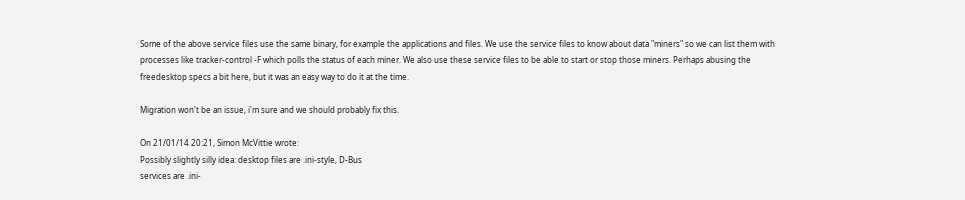Some of the above service files use the same binary, for example the applications and files. We use the service files to know about data "miners" so we can list them with processes like tracker-control -F which polls the status of each miner. We also use these service files to be able to start or stop those miners. Perhaps abusing the freedesktop specs a bit here, but it was an easy way to do it at the time.

Migration won't be an issue, i'm sure and we should probably fix this.

On 21/01/14 20:21, Simon McVittie wrote:
Possibly slightly silly idea: desktop files are .ini-style, D-Bus
services are .ini-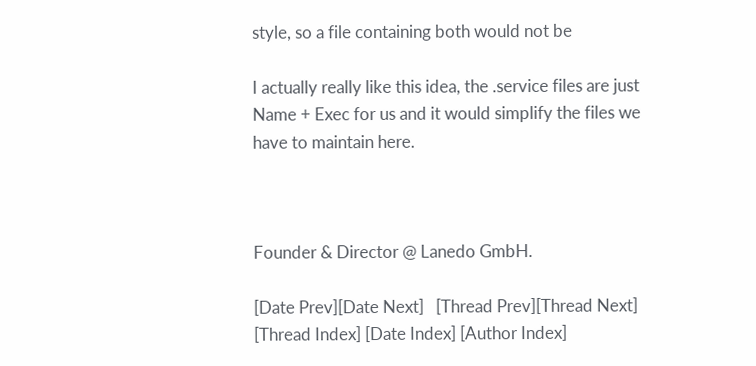style, so a file containing both would not be

I actually really like this idea, the .service files are just Name + Exec for us and it would simplify the files we have to maintain here.



Founder & Director @ Lanedo GmbH.

[Date Prev][Date Next]   [Thread Prev][Thread Next]   [Thread Index] [Date Index] [Author Index]